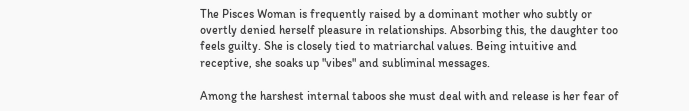The Pisces Woman is frequently raised by a dominant mother who subtly or overtly denied herself pleasure in relationships. Absorbing this, the daughter too feels guilty. She is closely tied to matriarchal values. Being intuitive and receptive, she soaks up "vibes" and subliminal messages.

Among the harshest internal taboos she must deal with and release is her fear of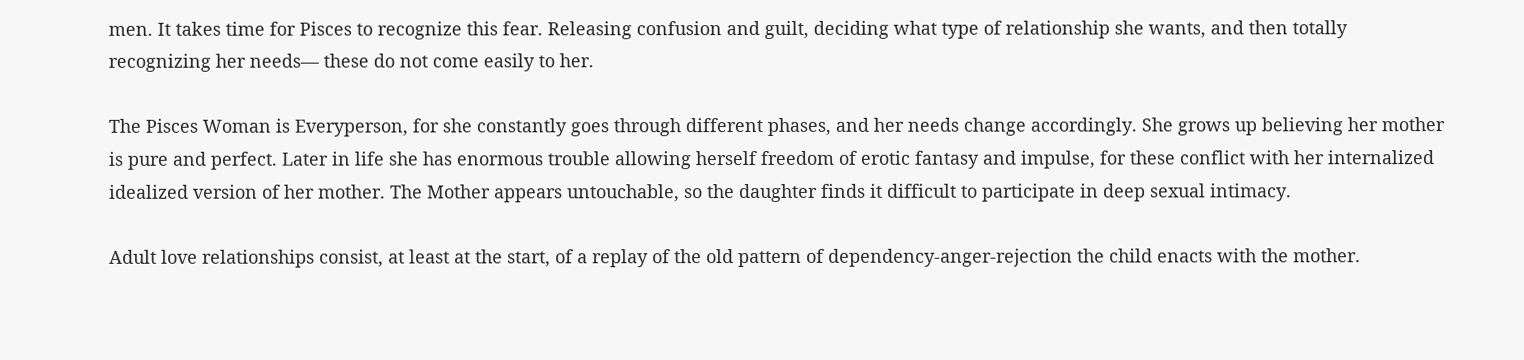men. It takes time for Pisces to recognize this fear. Releasing confusion and guilt, deciding what type of relationship she wants, and then totally recognizing her needs— these do not come easily to her.

The Pisces Woman is Everyperson, for she constantly goes through different phases, and her needs change accordingly. She grows up believing her mother is pure and perfect. Later in life she has enormous trouble allowing herself freedom of erotic fantasy and impulse, for these conflict with her internalized idealized version of her mother. The Mother appears untouchable, so the daughter finds it difficult to participate in deep sexual intimacy.

Adult love relationships consist, at least at the start, of a replay of the old pattern of dependency-anger-rejection the child enacts with the mother.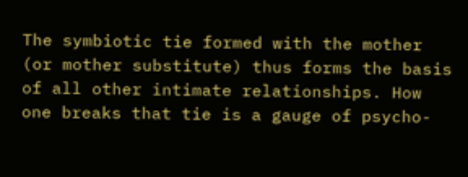The symbiotic tie formed with the mother (or mother substitute) thus forms the basis of all other intimate relationships. How one breaks that tie is a gauge of psycho-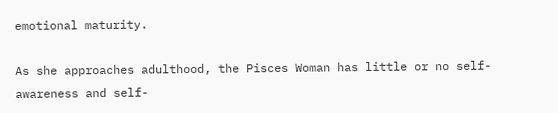emotional maturity.

As she approaches adulthood, the Pisces Woman has little or no self-awareness and self-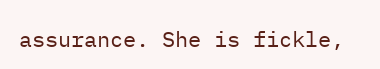assurance. She is fickle,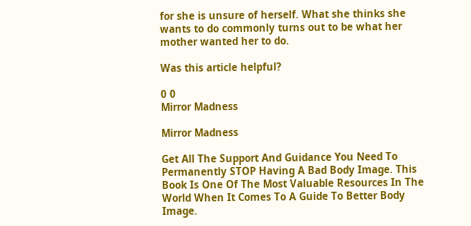for she is unsure of herself. What she thinks she wants to do commonly turns out to be what her mother wanted her to do.

Was this article helpful?

0 0
Mirror Madness

Mirror Madness

Get All The Support And Guidance You Need To Permanently STOP Having A Bad Body Image. This Book Is One Of The Most Valuable Resources In The World When It Comes To A Guide To Better Body Image.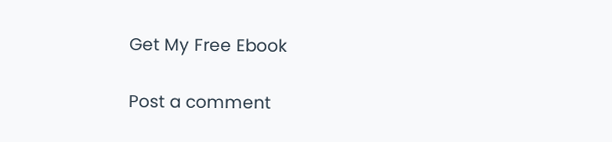Get My Free Ebook

Post a comment